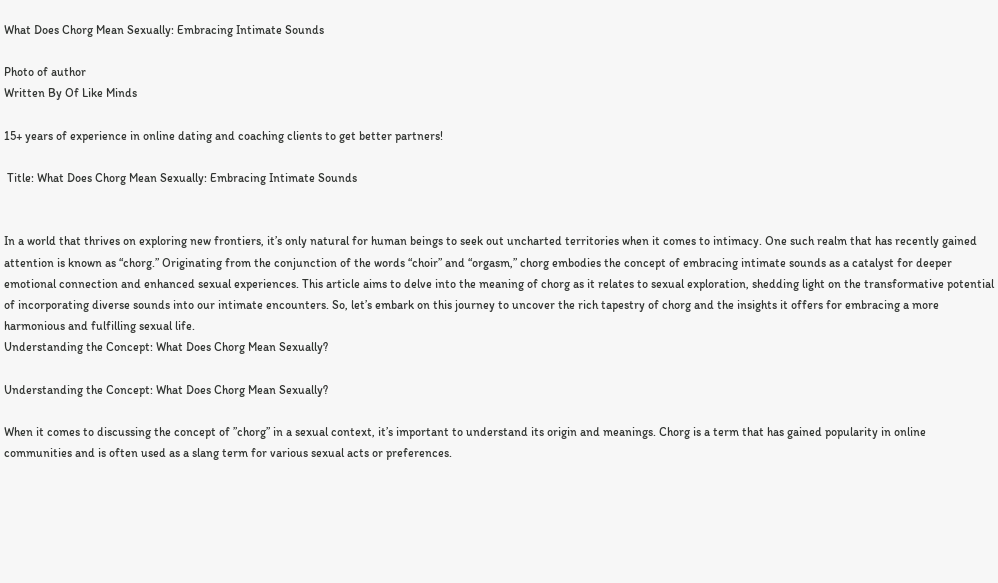What Does Chorg Mean Sexually: Embracing Intimate Sounds

Photo of author
Written By Of Like Minds

15+ years of experience in online dating and coaching clients to get better partners!

 Title: What Does Chorg Mean Sexually: Embracing Intimate Sounds


In a world that thrives on exploring new frontiers, it’s only natural for human beings to seek out uncharted territories when it comes to intimacy. One such realm that has recently gained attention is known as “chorg.” Originating from the conjunction of the words “choir” and “orgasm,” chorg embodies the concept of embracing intimate sounds as a catalyst for deeper emotional connection and enhanced sexual experiences. This article aims to delve into the meaning of chorg as it relates to sexual exploration, shedding light on the transformative potential of incorporating diverse sounds into our intimate encounters. So, let’s embark on this journey to uncover the rich tapestry of chorg and the insights it offers for embracing a more harmonious and fulfilling sexual life.
Understanding the Concept: What Does Chorg Mean Sexually?

Understanding the Concept: What Does Chorg Mean Sexually?

When it comes to discussing the concept of ”chorg” in a sexual context, it’s important to understand its origin and meanings. Chorg is a term that has gained popularity in online communities and is often used as a slang term for various sexual acts or preferences.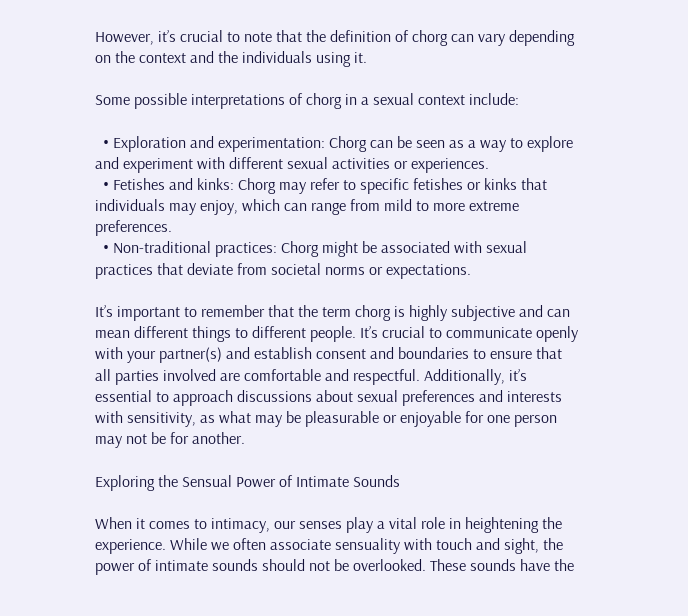However, it’s crucial to note that the definition of chorg can vary depending on the context and the individuals using it.

Some possible interpretations of chorg in a sexual context include:

  • Exploration and experimentation: Chorg can be seen as a way to explore and experiment with different sexual activities or experiences.
  • Fetishes and kinks: Chorg may refer to specific fetishes or kinks that individuals may enjoy, which can range from mild to more extreme preferences.
  • Non-traditional practices: Chorg might be associated with sexual practices that deviate from societal norms or expectations.

It’s important to remember that the term chorg is highly subjective and can mean different things to different people. It’s crucial to communicate openly with your partner(s) and establish consent and boundaries to ensure that all parties involved are comfortable and respectful. Additionally, it’s essential to approach discussions about sexual preferences and interests with sensitivity, as what may be pleasurable or enjoyable for one person may not be for another.

Exploring the Sensual Power of Intimate Sounds

When it comes to intimacy, our senses play a vital role in heightening the experience. While we often associate sensuality with touch and sight, the power of intimate sounds should not be overlooked. These sounds have the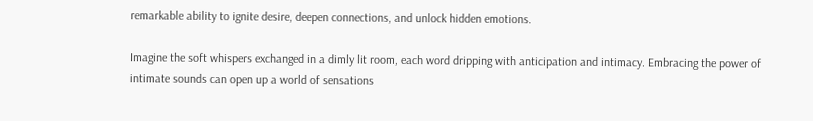remarkable ability to ignite desire, deepen connections, and unlock hidden emotions.

Imagine the soft whispers exchanged in a dimly lit room, each word dripping with anticipation and intimacy. Embracing the power of intimate sounds can open up a world of sensations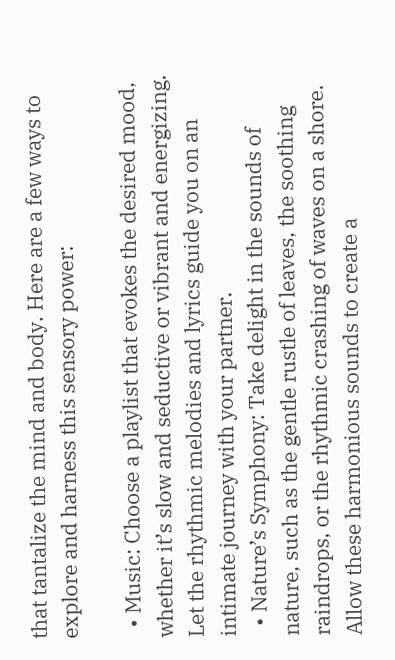that tantalize the mind and body. Here are a few ways to explore and harness this sensory power:

  • Music: Choose a playlist that evokes the desired mood, whether it’s slow and seductive or vibrant and energizing. Let the rhythmic melodies and lyrics guide you on an intimate journey with your partner.
  • Nature’s Symphony: Take delight in the sounds of nature, such as the gentle rustle of leaves, the soothing raindrops, or the rhythmic crashing of waves on a shore. Allow these harmonious sounds to create a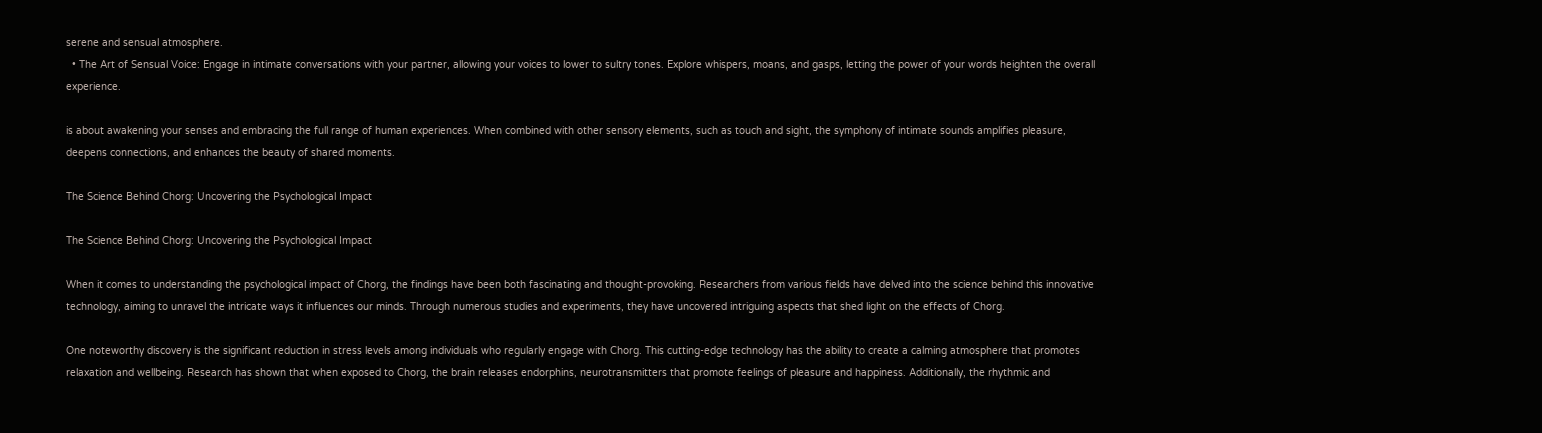serene and sensual atmosphere.
  • The Art of Sensual Voice: Engage in intimate conversations with your partner, allowing your voices to lower to sultry tones. Explore whispers, moans, and gasps, letting the power of your words heighten the overall experience.

is about awakening your senses and embracing the full range of human experiences. When combined with other sensory elements, such as touch and sight, the symphony of intimate sounds amplifies pleasure, deepens connections, and enhances the beauty of shared moments.

The Science Behind Chorg: Uncovering the Psychological Impact

The Science Behind Chorg: Uncovering the Psychological Impact

When it comes to understanding the psychological impact of Chorg, the findings have been both fascinating and thought-provoking. Researchers from various fields have delved into the science behind this innovative technology, aiming to unravel the intricate ways it influences our minds. Through numerous studies and experiments, they have uncovered intriguing aspects that shed light on the effects of Chorg.

One noteworthy discovery is the significant reduction in stress levels among individuals who regularly engage with Chorg. This cutting-edge technology has the ability to create a calming atmosphere that promotes relaxation and wellbeing. Research has shown that when exposed to Chorg, the brain releases endorphins, neurotransmitters that promote feelings of pleasure and happiness. Additionally, the rhythmic and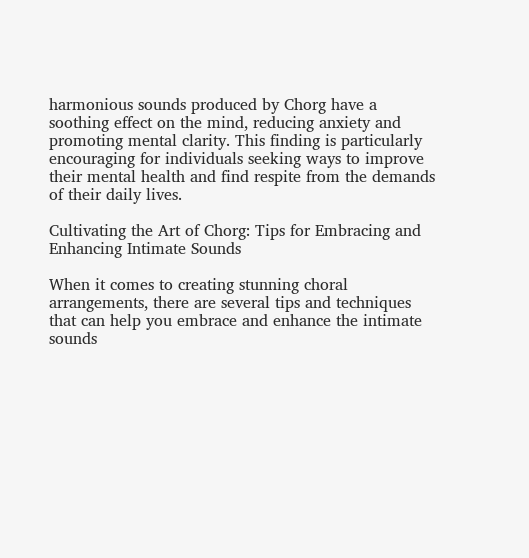harmonious sounds produced by Chorg have a soothing effect on the mind, reducing anxiety and promoting mental clarity. This finding is particularly encouraging for individuals seeking ways to improve their mental health and find respite from the demands of their daily lives.

Cultivating the Art of Chorg: Tips for Embracing and Enhancing Intimate Sounds

When it comes to creating stunning choral arrangements, there are several tips and techniques that can help you embrace and enhance the intimate sounds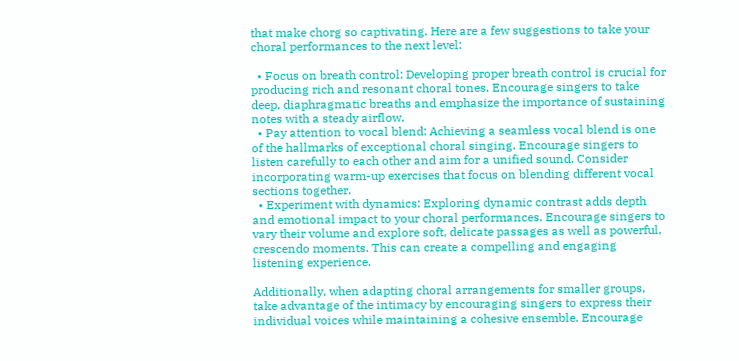that make chorg so captivating. Here are a few suggestions to take your choral performances to the next level:

  • Focus on breath control: Developing proper breath control is crucial for producing rich and resonant choral tones. Encourage singers to take deep, diaphragmatic breaths and emphasize the importance of sustaining notes with a steady airflow.
  • Pay attention to vocal blend: Achieving a seamless vocal blend is one of the hallmarks of exceptional choral singing. Encourage singers to listen carefully to each other and aim for a unified sound. Consider incorporating warm-up exercises that focus on blending different vocal sections together.
  • Experiment with dynamics: Exploring dynamic contrast adds depth and emotional impact to your choral performances. Encourage singers to vary their volume and explore soft, delicate passages as well as powerful, crescendo moments. This can create a compelling and engaging listening experience.

Additionally, when adapting choral arrangements for smaller groups, take advantage of the intimacy by encouraging singers to express their individual voices while maintaining a cohesive ensemble. Encourage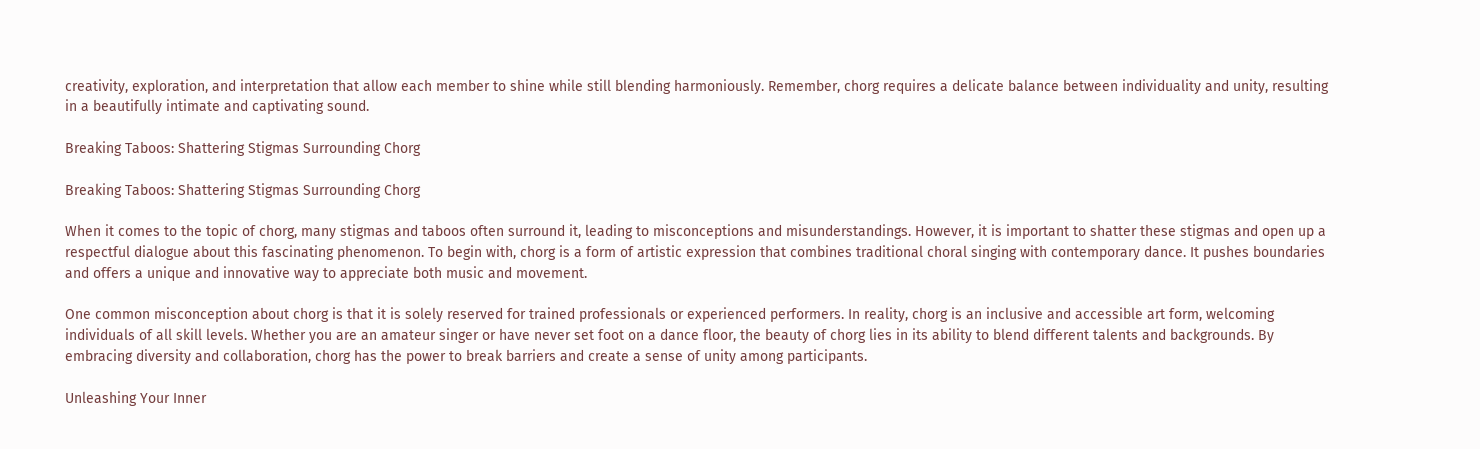creativity, exploration, and interpretation that allow each member to shine while still blending harmoniously. Remember, chorg requires a delicate balance between individuality and unity, resulting in a beautifully intimate and captivating sound.

Breaking Taboos: Shattering Stigmas Surrounding Chorg

Breaking Taboos: Shattering Stigmas Surrounding Chorg

When it comes to the topic of chorg, many stigmas and taboos often surround it, leading to misconceptions and misunderstandings. However, it is important to shatter these stigmas and open up a respectful dialogue about this fascinating phenomenon. To begin with, chorg is a form of artistic expression that combines traditional choral singing with contemporary dance. It pushes boundaries and offers a unique and innovative way to appreciate both music and movement.

One common misconception about chorg is that it is solely reserved for trained professionals or experienced performers. In reality, chorg is an inclusive and accessible art form, welcoming individuals of all skill levels. Whether you are an amateur singer or have never set foot on a dance floor, the beauty of chorg lies in its ability to blend different talents and backgrounds. By embracing diversity and collaboration, chorg has the power to break barriers and create a sense of unity among participants.

Unleashing Your Inner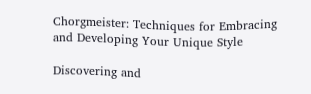Chorgmeister: Techniques for Embracing and Developing Your Unique Style

Discovering and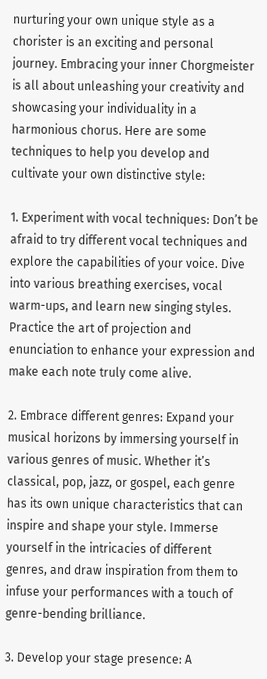nurturing your own unique style as a chorister is an exciting and personal journey. Embracing your inner Chorgmeister is all about unleashing your creativity and showcasing your individuality in a harmonious chorus. Here are some techniques to help you develop and cultivate your own distinctive style:

1. Experiment with vocal techniques: Don’t be afraid to try different vocal techniques and explore the capabilities of your voice. Dive into various breathing exercises, vocal warm-ups, and learn new singing styles. Practice the art of projection and enunciation to enhance your expression and make each note truly come alive.

2. Embrace different genres: Expand your musical horizons by immersing yourself in various genres of music. Whether it’s classical, pop, jazz, or gospel, each genre has its own unique characteristics that can inspire and shape your style. Immerse yourself in the intricacies of different genres, and draw inspiration from them to infuse your performances with a touch of genre-bending brilliance.

3. Develop your stage presence: A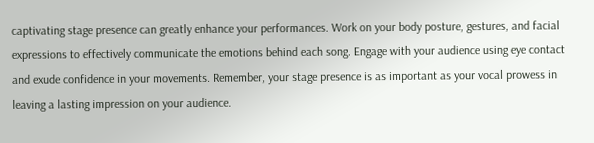captivating stage presence can greatly enhance your performances. Work on your body posture, gestures, and facial expressions to effectively communicate the emotions behind each song. Engage with your audience using eye contact and exude confidence in your movements. Remember, your stage presence is as important as your vocal prowess in leaving a lasting impression on your audience.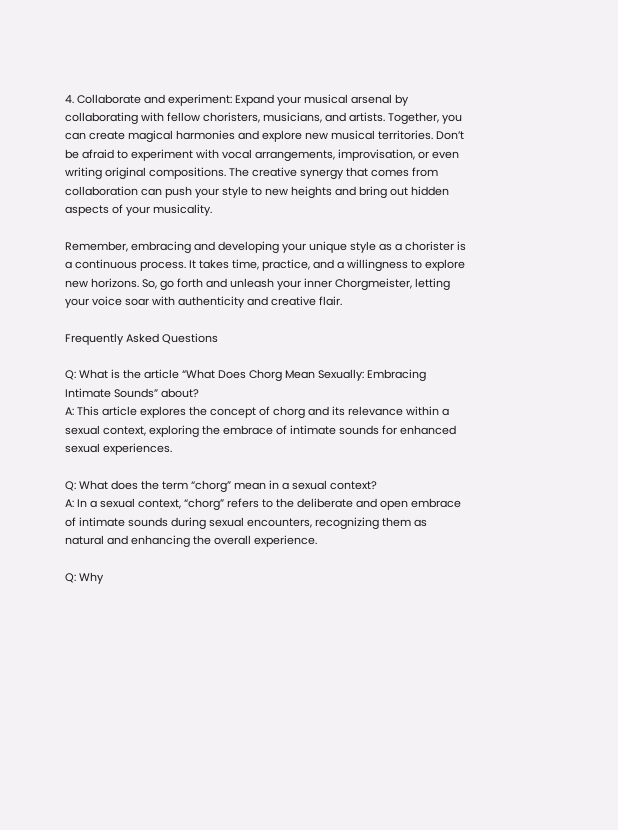4. Collaborate and experiment: Expand your musical arsenal by collaborating with fellow choristers, musicians, and artists. Together, you can create magical harmonies and explore new musical territories. Don’t be afraid to experiment with vocal arrangements, improvisation, or even writing original compositions. The creative synergy that comes from collaboration can push your style to new heights and bring out hidden aspects of your musicality.

Remember, embracing and developing your unique style as a chorister is a continuous process. It takes time, practice, and a willingness to explore new horizons. So, go forth and unleash your inner Chorgmeister, letting your voice soar with authenticity and creative flair.

Frequently Asked Questions

Q: What is the article “What Does Chorg Mean Sexually: Embracing Intimate Sounds” about?
A: This article explores the concept of chorg and its relevance within a sexual context, exploring the embrace of intimate sounds for enhanced sexual experiences.

Q: What does the term “chorg” mean in a sexual context?
A: In a sexual context, “chorg” refers to the deliberate and open embrace of intimate sounds during sexual encounters, recognizing them as natural and enhancing the overall experience.

Q: Why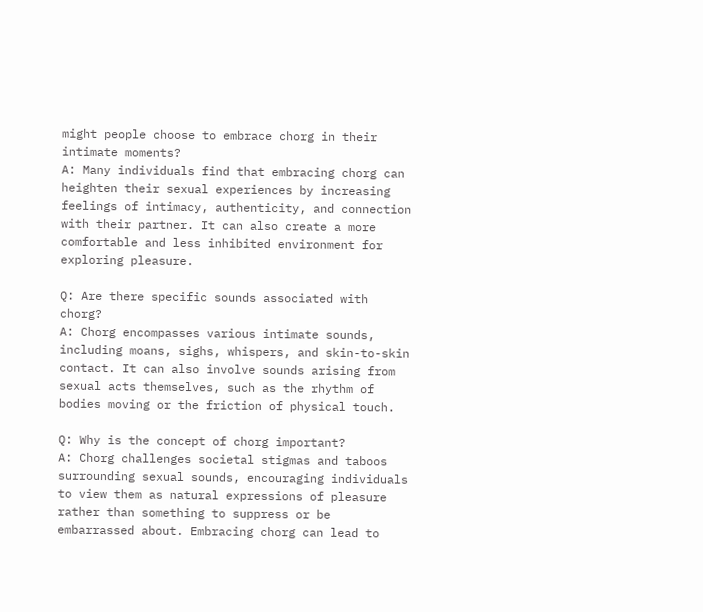might people choose to embrace chorg in their intimate moments?
A: Many individuals find that embracing chorg can heighten their sexual experiences by increasing feelings of intimacy, authenticity, and connection with their partner. It can also create a more comfortable and less inhibited environment for exploring pleasure.

Q: Are there specific sounds associated with chorg?
A: Chorg encompasses various intimate sounds, including moans, sighs, whispers, and skin-to-skin contact. It can also involve sounds arising from sexual acts themselves, such as the rhythm of bodies moving or the friction of physical touch.

Q: Why is the concept of chorg important?
A: Chorg challenges societal stigmas and taboos surrounding sexual sounds, encouraging individuals to view them as natural expressions of pleasure rather than something to suppress or be embarrassed about. Embracing chorg can lead to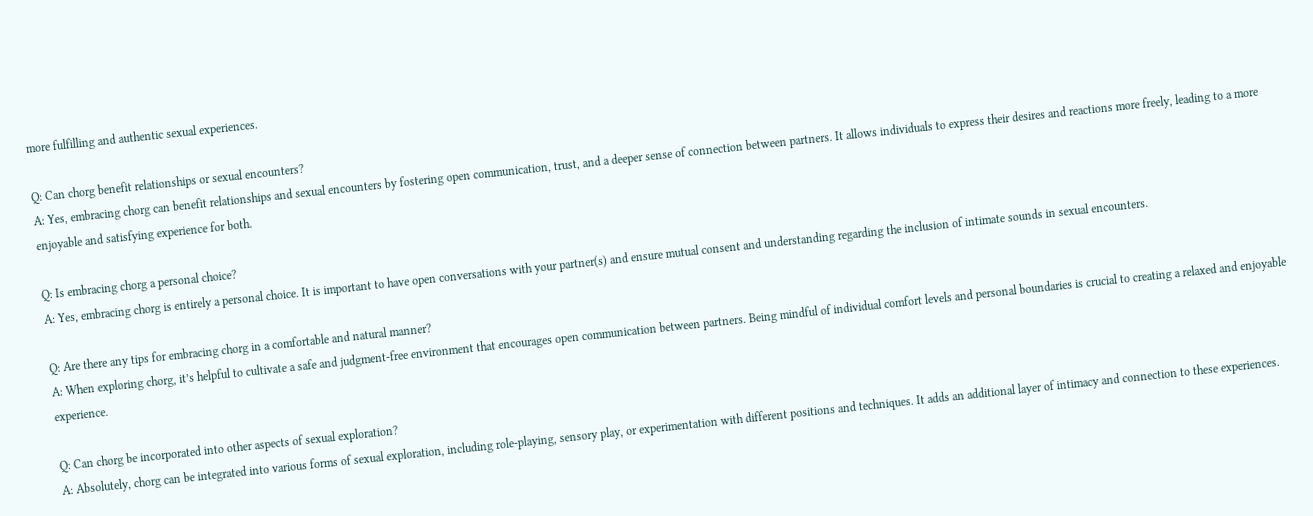more fulfilling and authentic sexual experiences.

Q: Can chorg benefit relationships or sexual encounters?
A: Yes, embracing chorg can benefit relationships and sexual encounters by fostering open communication, trust, and a deeper sense of connection between partners. It allows individuals to express their desires and reactions more freely, leading to a more enjoyable and satisfying experience for both.

Q: Is embracing chorg a personal choice?
A: Yes, embracing chorg is entirely a personal choice. It is important to have open conversations with your partner(s) and ensure mutual consent and understanding regarding the inclusion of intimate sounds in sexual encounters.

Q: Are there any tips for embracing chorg in a comfortable and natural manner?
A: When exploring chorg, it’s helpful to cultivate a safe and judgment-free environment that encourages open communication between partners. Being mindful of individual comfort levels and personal boundaries is crucial to creating a relaxed and enjoyable experience.

Q: Can chorg be incorporated into other aspects of sexual exploration?
A: Absolutely, chorg can be integrated into various forms of sexual exploration, including role-playing, sensory play, or experimentation with different positions and techniques. It adds an additional layer of intimacy and connection to these experiences.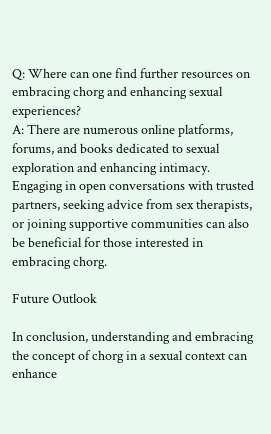Q: Where can one find further resources on embracing chorg and enhancing sexual experiences?
A: There are numerous online platforms, forums, and books dedicated to sexual exploration and enhancing intimacy. Engaging in open conversations with trusted partners, seeking advice from sex therapists, or joining supportive communities can also be beneficial for those interested in embracing chorg.

Future Outlook

In conclusion, understanding and embracing the concept of chorg in a sexual context can enhance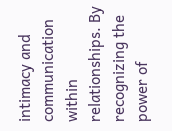intimacy and communication within relationships. By recognizing the power of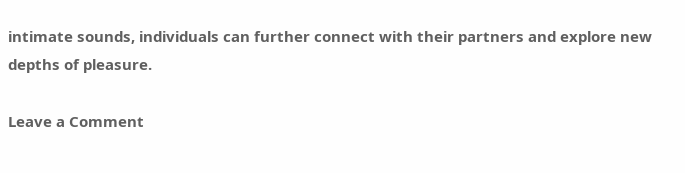intimate sounds, individuals can further connect with their partners and explore new depths of pleasure.

Leave a Comment